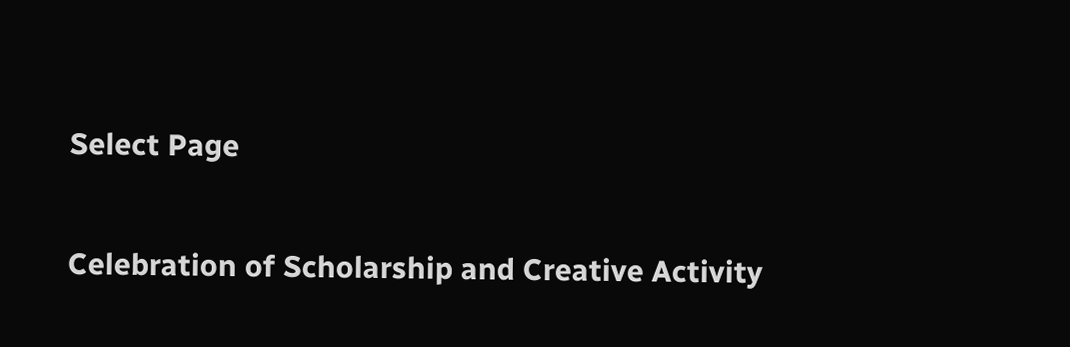Select Page

Celebration of Scholarship and Creative Activity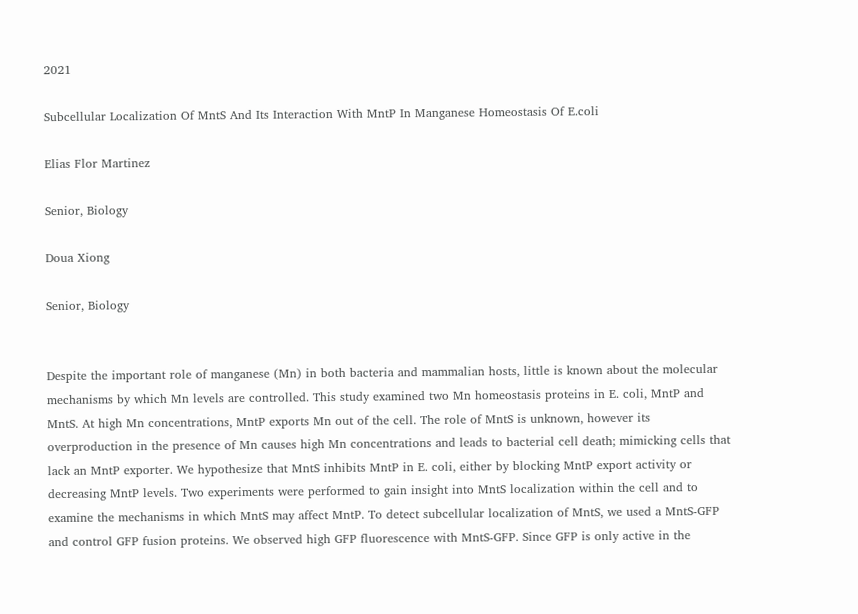2021

Subcellular Localization Of MntS And Its Interaction With MntP In Manganese Homeostasis Of E.coli

Elias Flor Martinez

Senior, Biology

Doua Xiong

Senior, Biology


Despite the important role of manganese (Mn) in both bacteria and mammalian hosts, little is known about the molecular mechanisms by which Mn levels are controlled. This study examined two Mn homeostasis proteins in E. coli, MntP and MntS. At high Mn concentrations, MntP exports Mn out of the cell. The role of MntS is unknown, however its overproduction in the presence of Mn causes high Mn concentrations and leads to bacterial cell death; mimicking cells that lack an MntP exporter. We hypothesize that MntS inhibits MntP in E. coli, either by blocking MntP export activity or decreasing MntP levels. Two experiments were performed to gain insight into MntS localization within the cell and to examine the mechanisms in which MntS may affect MntP. To detect subcellular localization of MntS, we used a MntS-GFP and control GFP fusion proteins. We observed high GFP fluorescence with MntS-GFP. Since GFP is only active in the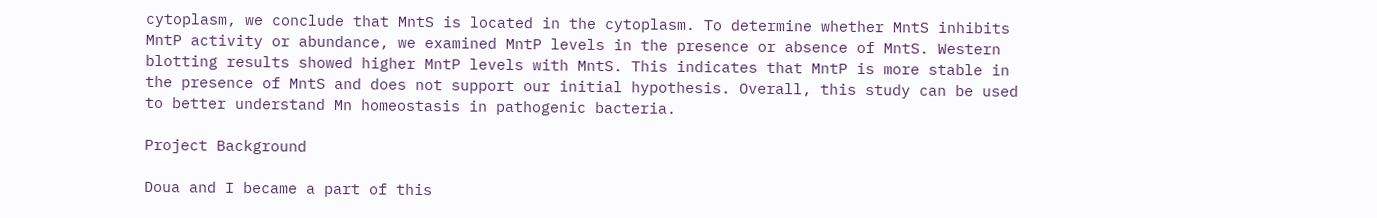cytoplasm, we conclude that MntS is located in the cytoplasm. To determine whether MntS inhibits MntP activity or abundance, we examined MntP levels in the presence or absence of MntS. Western blotting results showed higher MntP levels with MntS. This indicates that MntP is more stable in the presence of MntS and does not support our initial hypothesis. Overall, this study can be used to better understand Mn homeostasis in pathogenic bacteria.

Project Background

Doua and I became a part of this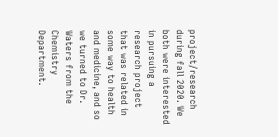project/research during fall 2020. We both were interested in pursuing a research project that was related in some way to health and medicine, and so we turned to Dr. Waters from the Chemistry Department.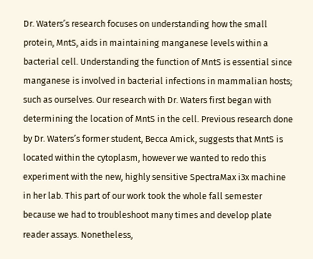Dr. Waters’s research focuses on understanding how the small protein, MntS, aids in maintaining manganese levels within a bacterial cell. Understanding the function of MntS is essential since manganese is involved in bacterial infections in mammalian hosts; such as ourselves. Our research with Dr. Waters first began with determining the location of MntS in the cell. Previous research done by Dr. Waters’s former student, Becca Amick, suggests that MntS is located within the cytoplasm, however we wanted to redo this experiment with the new, highly sensitive SpectraMax i3x machine in her lab. This part of our work took the whole fall semester because we had to troubleshoot many times and develop plate reader assays. Nonetheless,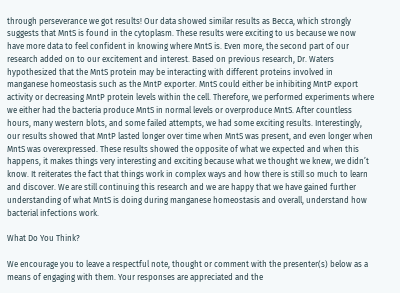through perseverance we got results! Our data showed similar results as Becca, which strongly suggests that MntS is found in the cytoplasm. These results were exciting to us because we now have more data to feel confident in knowing where MntS is. Even more, the second part of our research added on to our excitement and interest. Based on previous research, Dr. Waters hypothesized that the MntS protein may be interacting with different proteins involved in manganese homeostasis such as the MntP exporter. MntS could either be inhibiting MntP export activity or decreasing MntP protein levels within the cell. Therefore, we performed experiments where we either had the bacteria produce MntS in normal levels or overproduce MntS. After countless hours, many western blots, and some failed attempts, we had some exciting results. Interestingly, our results showed that MntP lasted longer over time when MntS was present, and even longer when MntS was overexpressed. These results showed the opposite of what we expected and when this happens, it makes things very interesting and exciting because what we thought we knew, we didn’t know. It reiterates the fact that things work in complex ways and how there is still so much to learn and discover. We are still continuing this research and we are happy that we have gained further understanding of what MntS is doing during manganese homeostasis and overall, understand how bacterial infections work.

What Do You Think?

We encourage you to leave a respectful note, thought or comment with the presenter(s) below as a means of engaging with them. Your responses are appreciated and the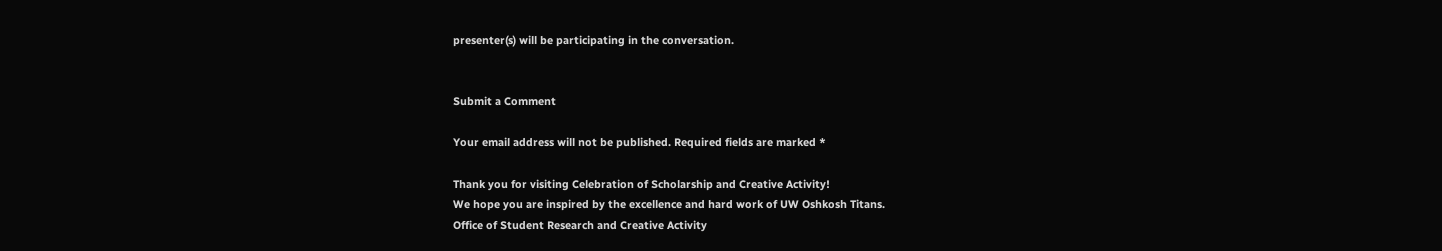presenter(s) will be participating in the conversation.


Submit a Comment

Your email address will not be published. Required fields are marked *

Thank you for visiting Celebration of Scholarship and Creative Activity!
We hope you are inspired by the excellence and hard work of UW Oshkosh Titans.
Office of Student Research and Creative Activity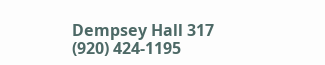Dempsey Hall 317
(920) 424-1195